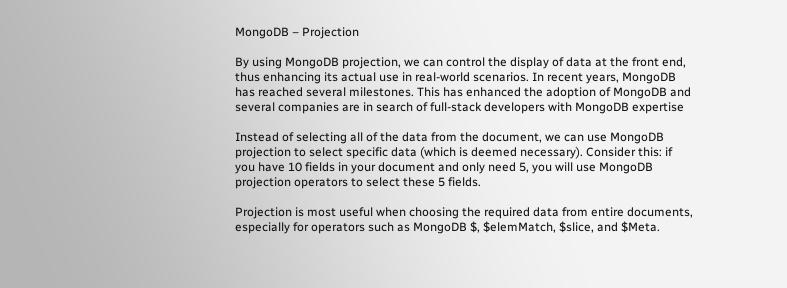MongoDB – Projection

By using MongoDB projection, we can control the display of data at the front end, thus enhancing its actual use in real-world scenarios. In recent years, MongoDB has reached several milestones. This has enhanced the adoption of MongoDB and several companies are in search of full-stack developers with MongoDB expertise

Instead of selecting all of the data from the document, we can use MongoDB projection to select specific data (which is deemed necessary). Consider this: if you have 10 fields in your document and only need 5, you will use MongoDB projection operators to select these 5 fields.

Projection is most useful when choosing the required data from entire documents, especially for operators such as MongoDB $, $elemMatch, $slice, and $Meta.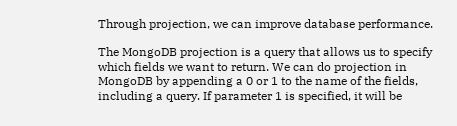Through projection, we can improve database performance.

The MongoDB projection is a query that allows us to specify which fields we want to return. We can do projection in MongoDB by appending a 0 or 1 to the name of the fields, including a query. If parameter 1 is specified, it will be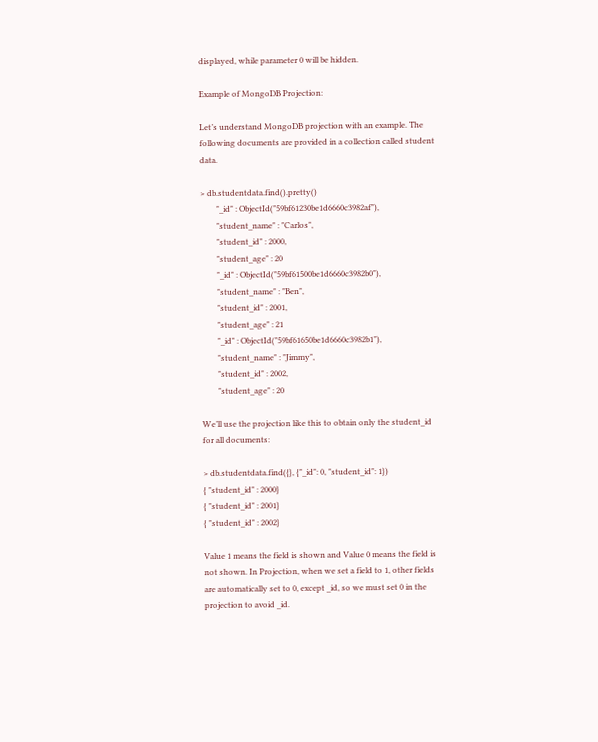displayed, while parameter 0 will be hidden.

Example of MongoDB Projection:

Let’s understand MongoDB projection with an example. The following documents are provided in a collection called student data.

> db.studentdata.find().pretty()
        "_id" : ObjectId("59bf61230be1d6660c3982af"),
        "student_name" : "Carlos",
        "student_id" : 2000,
        "student_age" : 20
        "_id" : ObjectId("59bf61500be1d6660c3982b0"),
        "student_name" : "Ben",
        "student_id" : 2001,
        "student_age" : 21
        "_id" : ObjectId("59bf61650be1d6660c3982b1"),
        "student_name" : "Jimmy",
        "student_id" : 2002,
        "student_age" : 20

We’ll use the projection like this to obtain only the student_id for all documents:

> db.studentdata.find({}, {"_id": 0, "student_id": 1})
{ "student_id" : 2000}
{ "student_id" : 2001}
{ "student_id" : 2002}

Value 1 means the field is shown and Value 0 means the field is not shown. In Projection, when we set a field to 1, other fields are automatically set to 0, except _id, so we must set 0 in the projection to avoid _id.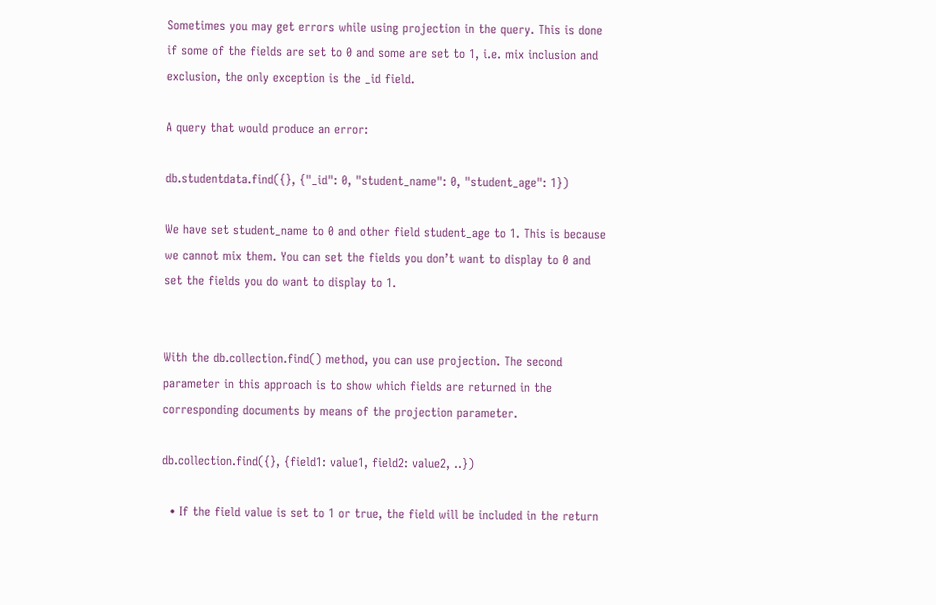Sometimes you may get errors while using projection in the query. This is done if some of the fields are set to 0 and some are set to 1, i.e. mix inclusion and exclusion, the only exception is the _id field.

A query that would produce an error:

db.studentdata.find({}, {"_id": 0, "student_name": 0, "student_age": 1})

We have set student_name to 0 and other field student_age to 1. This is because we cannot mix them. You can set the fields you don’t want to display to 0 and set the fields you do want to display to 1.


With the db.collection.find() method, you can use projection. The second parameter in this approach is to show which fields are returned in the corresponding documents by means of the projection parameter.

db.collection.find({}, {field1: value1, field2: value2, ..})

  • If the field value is set to 1 or true, the field will be included in the return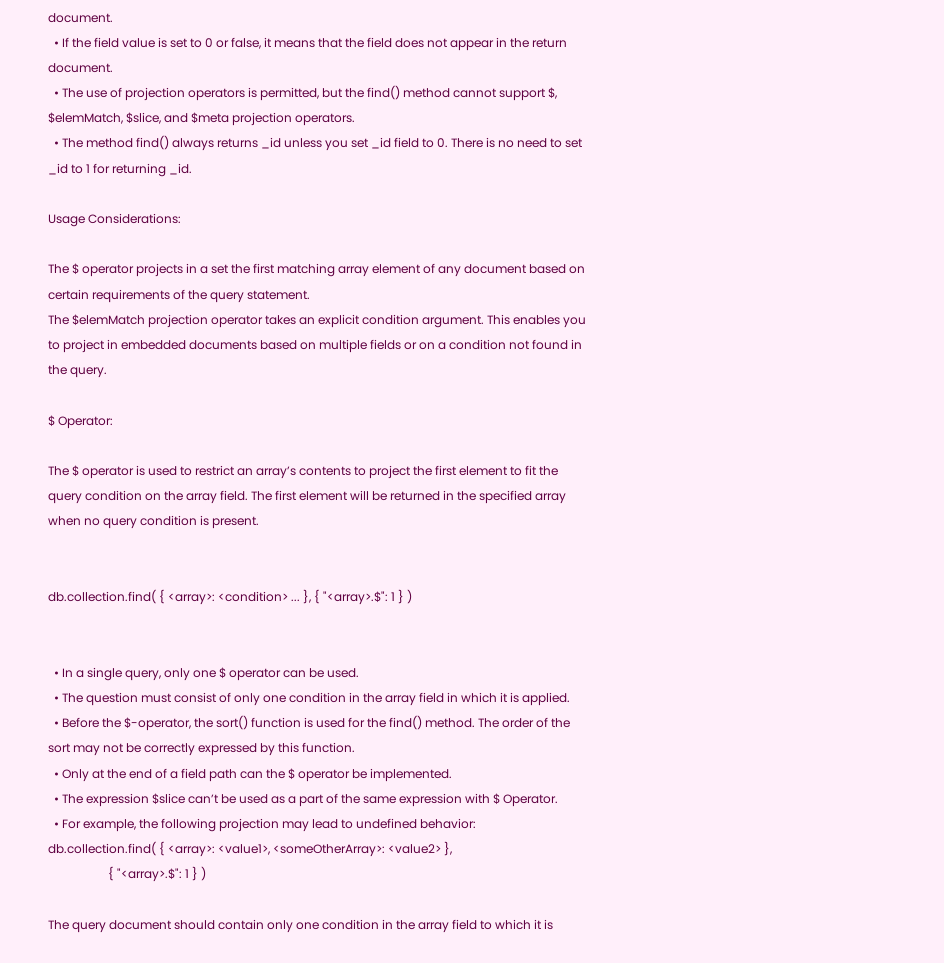document.
  • If the field value is set to 0 or false, it means that the field does not appear in the return document.
  • The use of projection operators is permitted, but the find() method cannot support $, $elemMatch, $slice, and $meta projection operators.
  • The method find() always returns _id unless you set _id field to 0. There is no need to set _id to 1 for returning _id.

Usage Considerations:

The $ operator projects in a set the first matching array element of any document based on certain requirements of the query statement.
The $elemMatch projection operator takes an explicit condition argument. This enables you to project in embedded documents based on multiple fields or on a condition not found in the query.

$ Operator:

The $ operator is used to restrict an array’s contents to project the first element to fit the query condition on the array field. The first element will be returned in the specified array when no query condition is present.


db.collection.find( { <array>: <condition> ... }, { "<array>.$": 1 } )


  • In a single query, only one $ operator can be used.
  • The question must consist of only one condition in the array field in which it is applied.
  • Before the $-operator, the sort() function is used for the find() method. The order of the sort may not be correctly expressed by this function.
  • Only at the end of a field path can the $ operator be implemented.
  • The expression $slice can’t be used as a part of the same expression with $ Operator.
  • For example, the following projection may lead to undefined behavior:
db.collection.find( { <array>: <value1>, <someOtherArray>: <value2> },
                    { "<array>.$": 1 } )

The query document should contain only one condition in the array field to which it is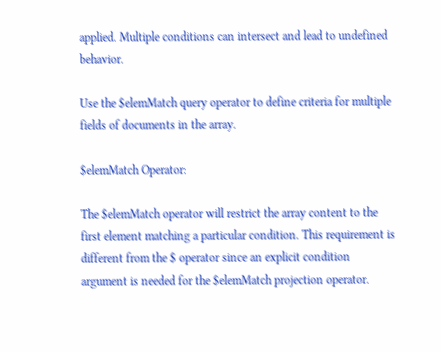applied. Multiple conditions can intersect and lead to undefined behavior.

Use the $elemMatch query operator to define criteria for multiple fields of documents in the array.

$elemMatch Operator:

The $elemMatch operator will restrict the array content to the first element matching a particular condition. This requirement is different from the $ operator since an explicit condition argument is needed for the $elemMatch projection operator.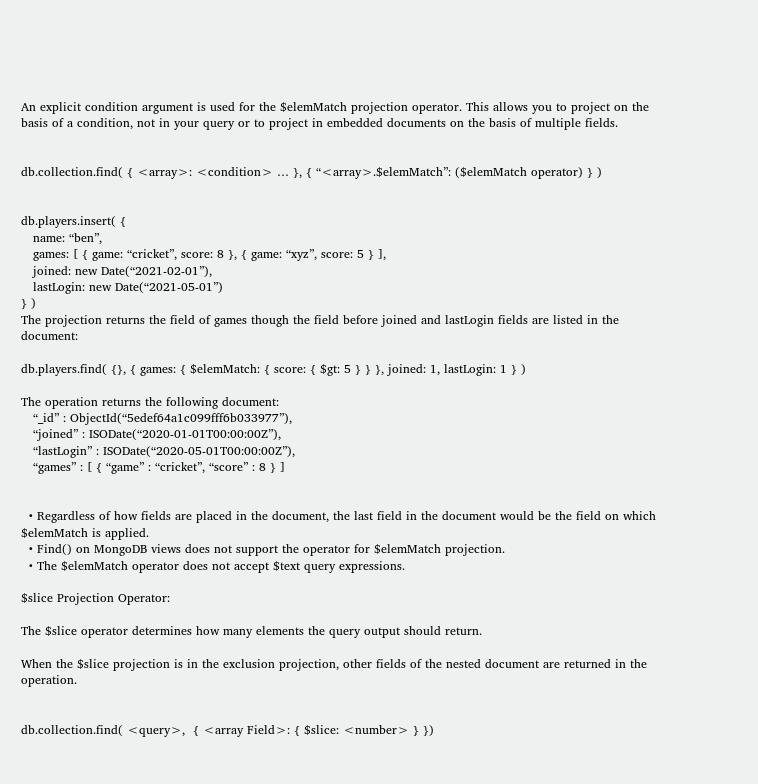An explicit condition argument is used for the $elemMatch projection operator. This allows you to project on the basis of a condition, not in your query or to project in embedded documents on the basis of multiple fields.


db.collection.find( { <array>: <condition> … }, { “<array>.$elemMatch”: ($elemMatch operator) } )


db.players.insert( {
   name: “ben”,
   games: [ { game: “cricket”, score: 8 }, { game: “xyz”, score: 5 } ],
   joined: new Date(“2021-02-01”),
   lastLogin: new Date(“2021-05-01”)
} )
The projection returns the field of games though the field before joined and lastLogin fields are listed in the document:

db.players.find( {}, { games: { $elemMatch: { score: { $gt: 5 } } }, joined: 1, lastLogin: 1 } )

The operation returns the following document:
   “_id” : ObjectId(“5edef64a1c099fff6b033977”),
   “joined” : ISODate(“2020-01-01T00:00:00Z”),
   “lastLogin” : ISODate(“2020-05-01T00:00:00Z”),
   “games” : [ { “game” : “cricket”, “score” : 8 } ]


  • Regardless of how fields are placed in the document, the last field in the document would be the field on which $elemMatch is applied.
  • Find() on MongoDB views does not support the operator for $elemMatch projection.
  • The $elemMatch operator does not accept $text query expressions.

$slice Projection Operator:

The $slice operator determines how many elements the query output should return.

When the $slice projection is in the exclusion projection, other fields of the nested document are returned in the operation.


db.collection.find( <query>,  { <array Field>: { $slice: <number> } })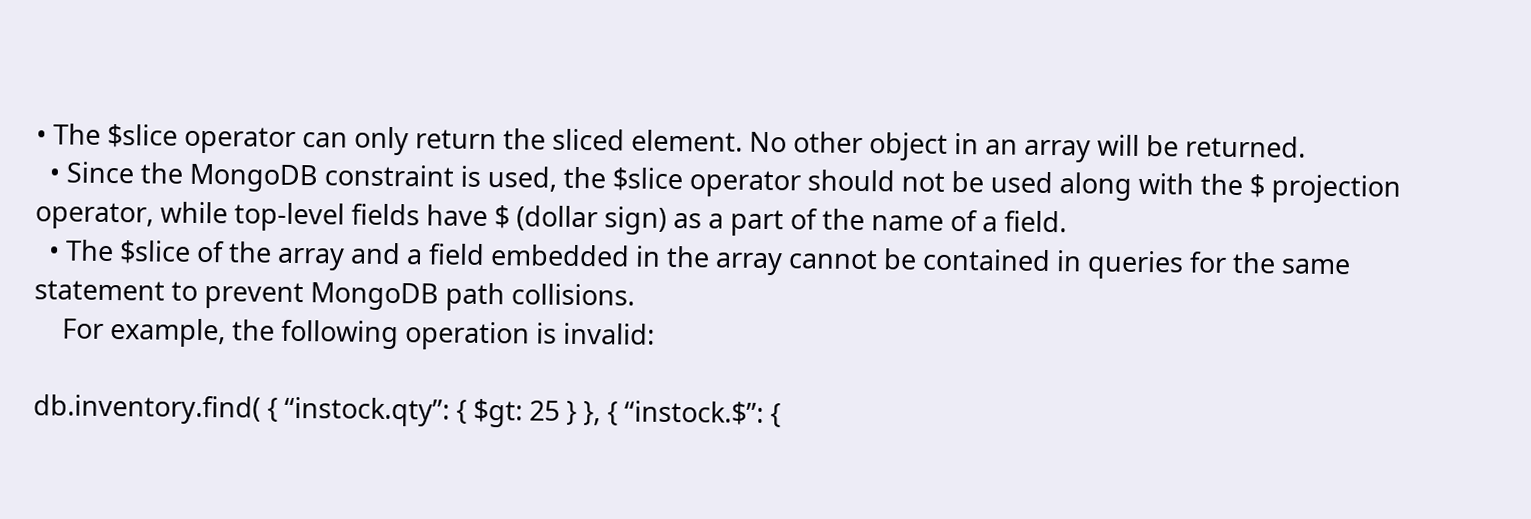• The $slice operator can only return the sliced element. No other object in an array will be returned.
  • Since the MongoDB constraint is used, the $slice operator should not be used along with the $ projection operator, while top-level fields have $ (dollar sign) as a part of the name of a field.
  • The $slice of the array and a field embedded in the array cannot be contained in queries for the same statement to prevent MongoDB path collisions.
    For example, the following operation is invalid:

db.inventory.find( { “instock.qty”: { $gt: 25 } }, { “instock.$”: {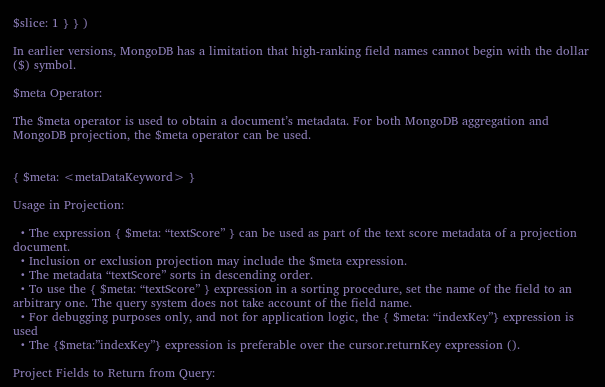$slice: 1 } } )

In earlier versions, MongoDB has a limitation that high-ranking field names cannot begin with the dollar ($) symbol.

$meta Operator:

The $meta operator is used to obtain a document’s metadata. For both MongoDB aggregation and MongoDB projection, the $meta operator can be used.


{ $meta: <metaDataKeyword> }

Usage in Projection:

  • The expression { $meta: “textScore” } can be used as part of the text score metadata of a projection document.
  • Inclusion or exclusion projection may include the $meta expression.
  • The metadata “textScore” sorts in descending order.
  • To use the { $meta: “textScore” } expression in a sorting procedure, set the name of the field to an arbitrary one. The query system does not take account of the field name.
  • For debugging purposes only, and not for application logic, the { $meta: “indexKey”} expression is used
  • The {$meta:”indexKey”} expression is preferable over the cursor.returnKey expression ().

Project Fields to Return from Query: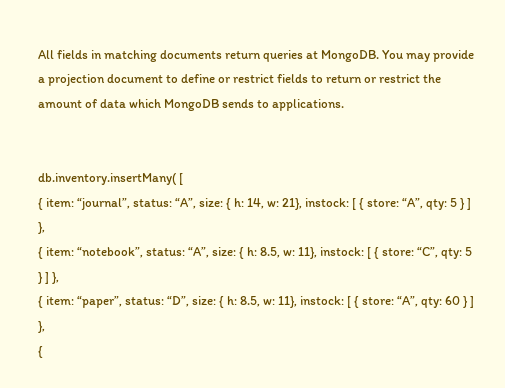All fields in matching documents return queries at MongoDB. You may provide a projection document to define or restrict fields to return or restrict the amount of data which MongoDB sends to applications.


db.inventory.insertMany( [
{ item: “journal”, status: “A”, size: { h: 14, w: 21}, instock: [ { store: “A”, qty: 5 } ] },
{ item: “notebook”, status: “A”, size: { h: 8.5, w: 11}, instock: [ { store: “C”, qty: 5 } ] },
{ item: “paper”, status: “D”, size: { h: 8.5, w: 11}, instock: [ { store: “A”, qty: 60 } ] },
{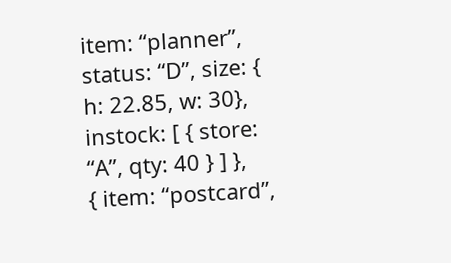item: “planner”, status: “D”, size: { h: 22.85, w: 30}, instock: [ { store: “A”, qty: 40 } ] },
{ item: “postcard”,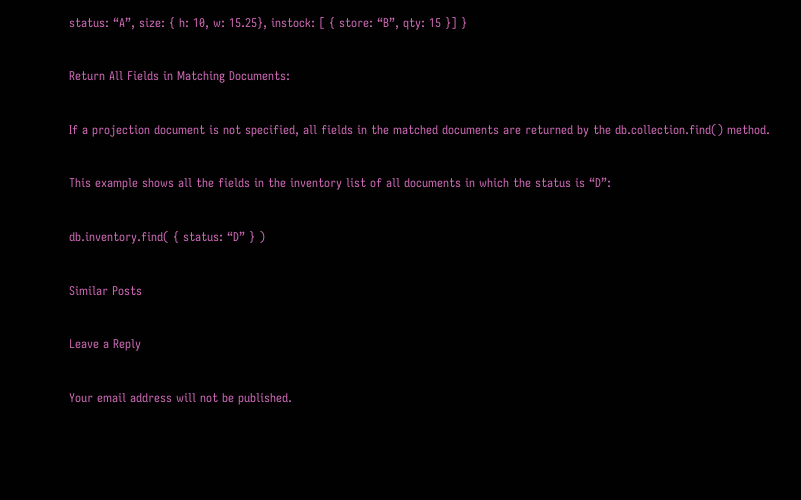status: “A”, size: { h: 10, w: 15.25}, instock: [ { store: “B”, qty: 15 }] }

Return All Fields in Matching Documents:

If a projection document is not specified, all fields in the matched documents are returned by the db.collection.find() method.

This example shows all the fields in the inventory list of all documents in which the status is “D”:

db.inventory.find( { status: “D” } )

Similar Posts

Leave a Reply

Your email address will not be published.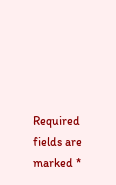Required fields are marked *